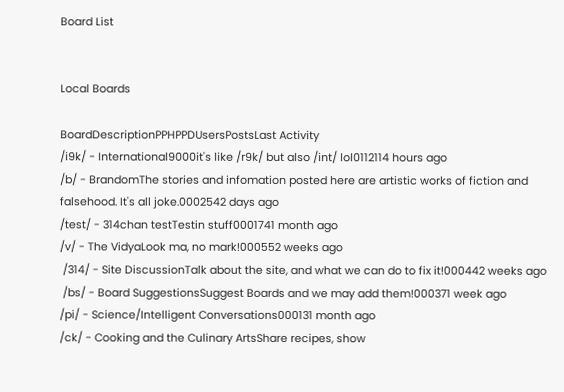Board List


Local Boards

BoardDescriptionPPHPPDUsersPostsLast Activity
/i9k/ - International9000it's like /r9k/ but also /int/ lol0112114 hours ago
/b/ - BrandomThe stories and infomation posted here are artistic works of fiction and falsehood. It's all joke.0002542 days ago
/test/ - 314chan testTestin stuff0001741 month ago
/v/ - The VidyaLook ma, no mark!000552 weeks ago
 /314/ - Site DiscussionTalk about the site, and what we can do to fix it!000442 weeks ago
 /bs/ - Board SuggestionsSuggest Boards and we may add them!000371 week ago
/pi/ - Science/Intelligent Conversations000131 month ago
/ck/ - Cooking and the Culinary ArtsShare recipes, show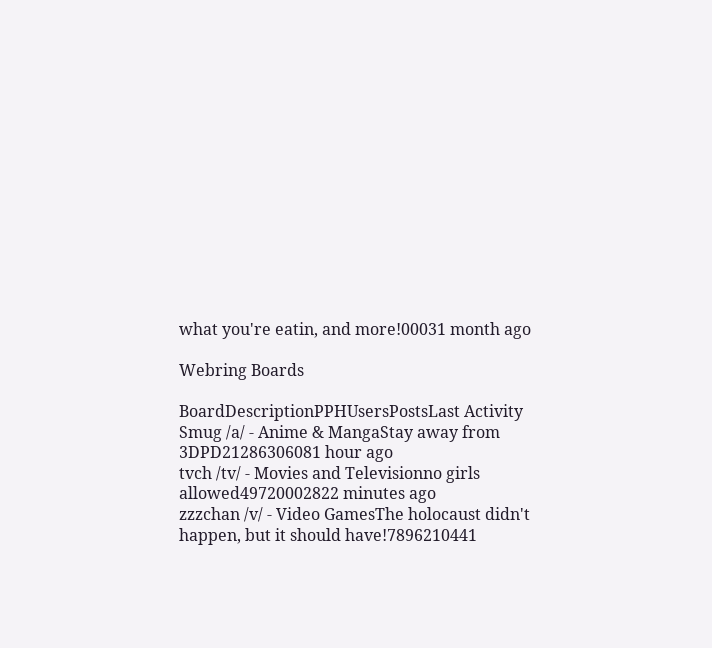what you're eatin, and more!00031 month ago

Webring Boards

BoardDescriptionPPHUsersPostsLast Activity
Smug /a/ - Anime & MangaStay away from 3DPD21286306081 hour ago
tvch /tv/ - Movies and Televisionno girls allowed49720002822 minutes ago
zzzchan /v/ - Video GamesThe holocaust didn't happen, but it should have!7896210441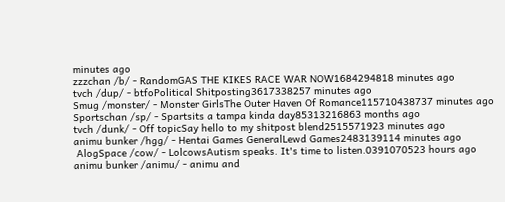minutes ago
zzzchan /b/ - RandomGAS THE KIKES RACE WAR NOW1684294818 minutes ago
tvch /dup/ - btfoPolitical Shitposting3617338257 minutes ago
Smug /monster/ - Monster GirlsThe Outer Haven Of Romance115710438737 minutes ago
Sportschan /sp/ - Spartsits a tampa kinda day85313216863 months ago
tvch /dunk/ - Off topicSay hello to my shitpost blend2515571923 minutes ago
animu bunker /hgg/ - Hentai Games GeneralLewd Games2483139114 minutes ago
 AlogSpace /cow/ - LolcowsAutism speaks. It's time to listen.0391070523 hours ago
animu bunker /animu/ - animu and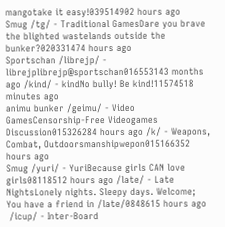mangotake it easy!039514902 hours ago
Smug /tg/ - Traditional GamesDare you brave the blighted wastelands outside the bunker?020331474 hours ago
Sportschan /librejp/ - librejplibrejp@sportschan016553143 months ago /kind/ - kindNo bully! Be kind!11574518 minutes ago
animu bunker /geimu/ - Video GamesCensorship-Free Videogames Discussion015326284 hours ago /k/ - Weapons, Combat, Outdoorsmanshipwepon015166352 hours ago
Smug /yuri/ - YuriBecause girls CAN love girls08118512 hours ago /late/ - Late NightsLonely nights. Sleepy days. Welcome; You have a friend in /late/0848615 hours ago
 /icup/ - Inter-Board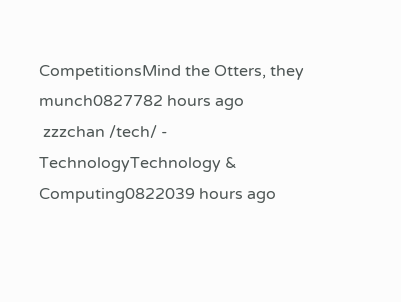CompetitionsMind the Otters, they munch0827782 hours ago
 zzzchan /tech/ - TechnologyTechnology & Computing0822039 hours ago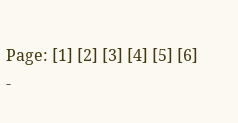Page: [1] [2] [3] [4] [5] [6]
-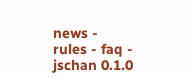news - rules - faq -
jschan 0.1.0